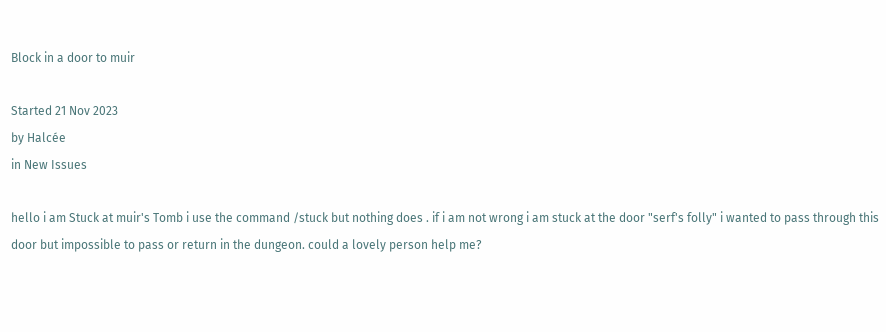Block in a door to muir

Started 21 Nov 2023
by Halcée
in New Issues

hello i am Stuck at muir's Tomb i use the command /stuck but nothing does . if i am not wrong i am stuck at the door "serf's folly" i wanted to pass through this door but impossible to pass or return in the dungeon. could a lovely person help me?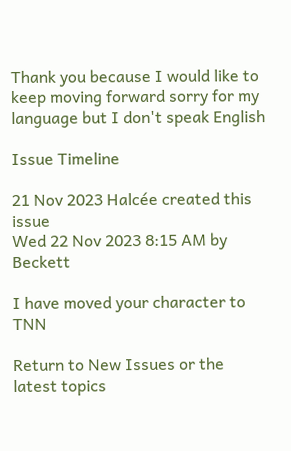Thank you because I would like to keep moving forward sorry for my language but I don't speak English

Issue Timeline

21 Nov 2023 Halcée created this issue
Wed 22 Nov 2023 8:15 AM by Beckett

I have moved your character to TNN

Return to New Issues or the latest topics